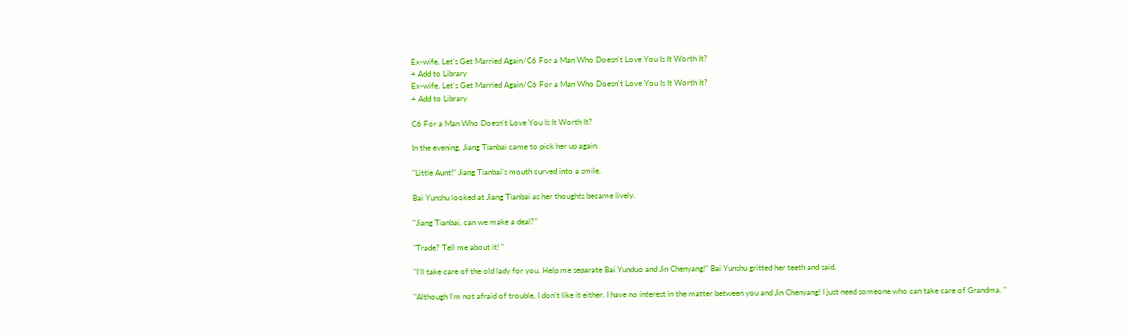Ex-wife, Let's Get Married Again/C6 For a Man Who Doesn't Love You Is It Worth It?
+ Add to Library
Ex-wife, Let's Get Married Again/C6 For a Man Who Doesn't Love You Is It Worth It?
+ Add to Library

C6 For a Man Who Doesn't Love You Is It Worth It?

In the evening, Jiang Tianbai came to pick her up again.

"Little Aunt!" Jiang Tianbai's mouth curved into a smile.

Bai Yunshu looked at Jiang Tianbai as her thoughts became lively.

"Jiang Tianbai, can we make a deal?"

"Trade? Tell me about it! "

"I'll take care of the old lady for you. Help me separate Bai Yunduo and Jin Chenyang!" Bai Yunshu gritted her teeth and said.

"Although I'm not afraid of trouble, I don't like it either. I have no interest in the matter between you and Jin Chenyang! I just need someone who can take care of Grandma. "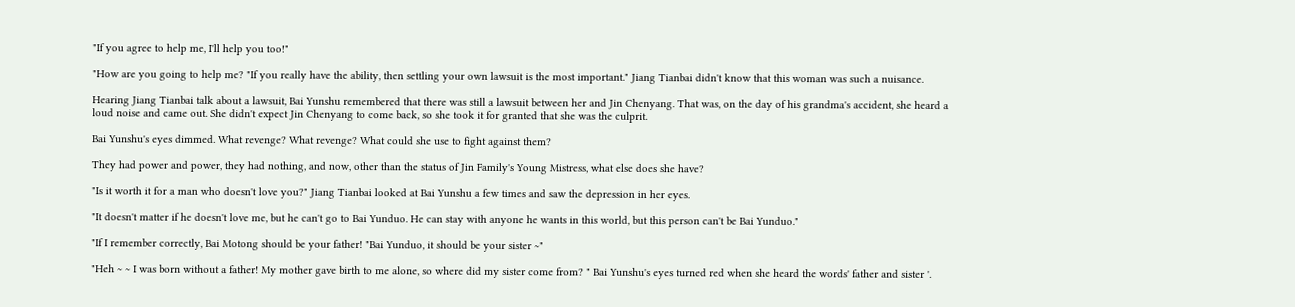"If you agree to help me, I'll help you too!"

"How are you going to help me? "If you really have the ability, then settling your own lawsuit is the most important." Jiang Tianbai didn't know that this woman was such a nuisance.

Hearing Jiang Tianbai talk about a lawsuit, Bai Yunshu remembered that there was still a lawsuit between her and Jin Chenyang. That was, on the day of his grandma's accident, she heard a loud noise and came out. She didn't expect Jin Chenyang to come back, so she took it for granted that she was the culprit.

Bai Yunshu's eyes dimmed. What revenge? What revenge? What could she use to fight against them?

They had power and power, they had nothing, and now, other than the status of Jin Family's Young Mistress, what else does she have?

"Is it worth it for a man who doesn't love you?" Jiang Tianbai looked at Bai Yunshu a few times and saw the depression in her eyes.

"It doesn't matter if he doesn't love me, but he can't go to Bai Yunduo. He can stay with anyone he wants in this world, but this person can't be Bai Yunduo."

"If I remember correctly, Bai Motong should be your father! "Bai Yunduo, it should be your sister ~"

"Heh ~ ~ I was born without a father! My mother gave birth to me alone, so where did my sister come from? " Bai Yunshu's eyes turned red when she heard the words' father and sister '.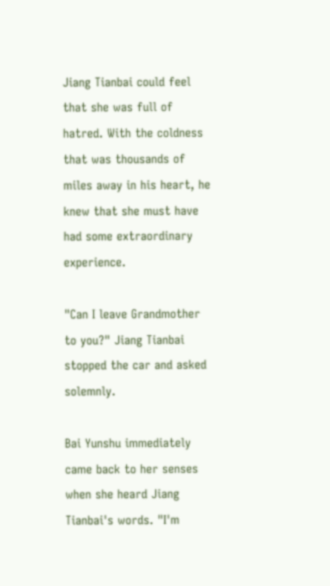Jiang Tianbai could feel that she was full of hatred. With the coldness that was thousands of miles away in his heart, he knew that she must have had some extraordinary experience.

"Can I leave Grandmother to you?" Jiang Tianbai stopped the car and asked solemnly.

Bai Yunshu immediately came back to her senses when she heard Jiang Tianbai's words. "I'm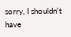sorry, I shouldn't have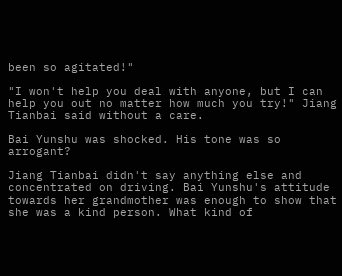been so agitated!"

"I won't help you deal with anyone, but I can help you out no matter how much you try!" Jiang Tianbai said without a care.

Bai Yunshu was shocked. His tone was so arrogant?

Jiang Tianbai didn't say anything else and concentrated on driving. Bai Yunshu's attitude towards her grandmother was enough to show that she was a kind person. What kind of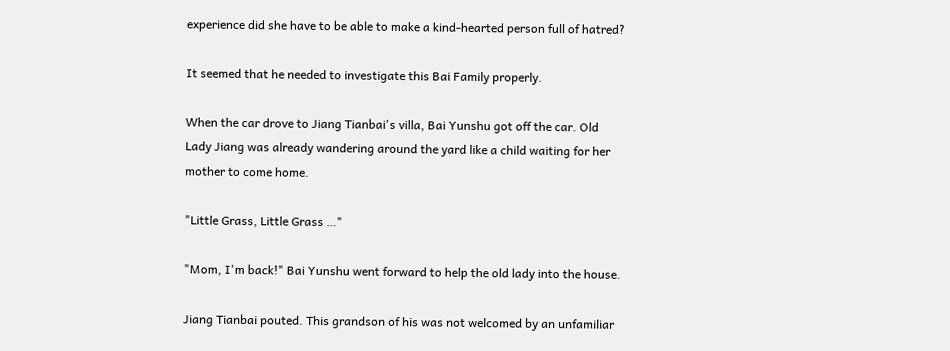experience did she have to be able to make a kind-hearted person full of hatred?

It seemed that he needed to investigate this Bai Family properly.

When the car drove to Jiang Tianbai's villa, Bai Yunshu got off the car. Old Lady Jiang was already wandering around the yard like a child waiting for her mother to come home.

"Little Grass, Little Grass …"

"Mom, I'm back!" Bai Yunshu went forward to help the old lady into the house.

Jiang Tianbai pouted. This grandson of his was not welcomed by an unfamiliar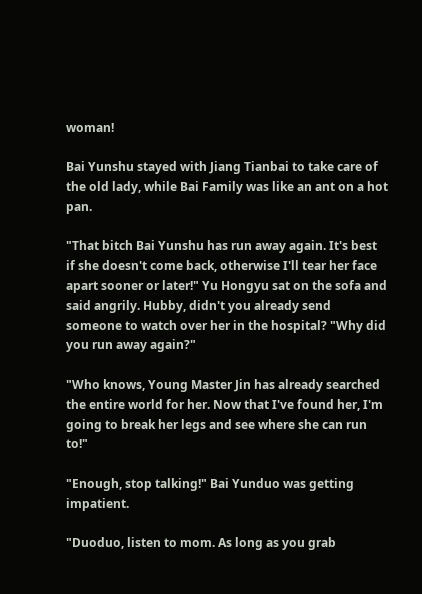woman!

Bai Yunshu stayed with Jiang Tianbai to take care of the old lady, while Bai Family was like an ant on a hot pan.

"That bitch Bai Yunshu has run away again. It's best if she doesn't come back, otherwise I'll tear her face apart sooner or later!" Yu Hongyu sat on the sofa and said angrily. Hubby, didn't you already send someone to watch over her in the hospital? "Why did you run away again?"

"Who knows, Young Master Jin has already searched the entire world for her. Now that I've found her, I'm going to break her legs and see where she can run to!"

"Enough, stop talking!" Bai Yunduo was getting impatient.

"Duoduo, listen to mom. As long as you grab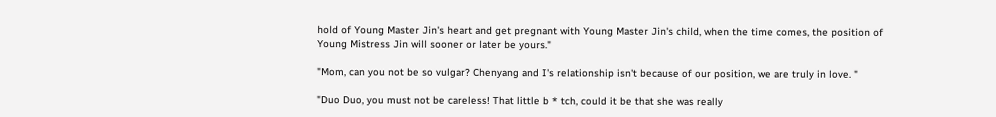hold of Young Master Jin's heart and get pregnant with Young Master Jin's child, when the time comes, the position of Young Mistress Jin will sooner or later be yours."

"Mom, can you not be so vulgar? Chenyang and I's relationship isn't because of our position, we are truly in love. "

"Duo Duo, you must not be careless! That little b * tch, could it be that she was really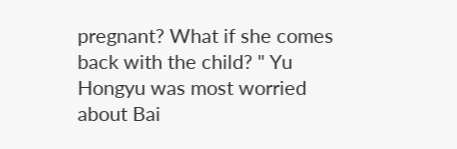pregnant? What if she comes back with the child? " Yu Hongyu was most worried about Bai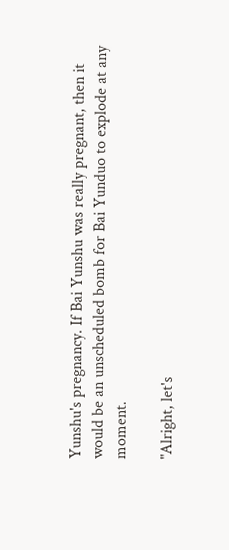Yunshu's pregnancy. If Bai Yunshu was really pregnant, then it would be an unscheduled bomb for Bai Yunduo to explode at any moment.

"Alright, let's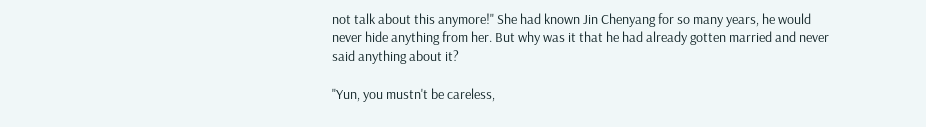not talk about this anymore!" She had known Jin Chenyang for so many years, he would never hide anything from her. But why was it that he had already gotten married and never said anything about it?

"Yun, you mustn't be careless,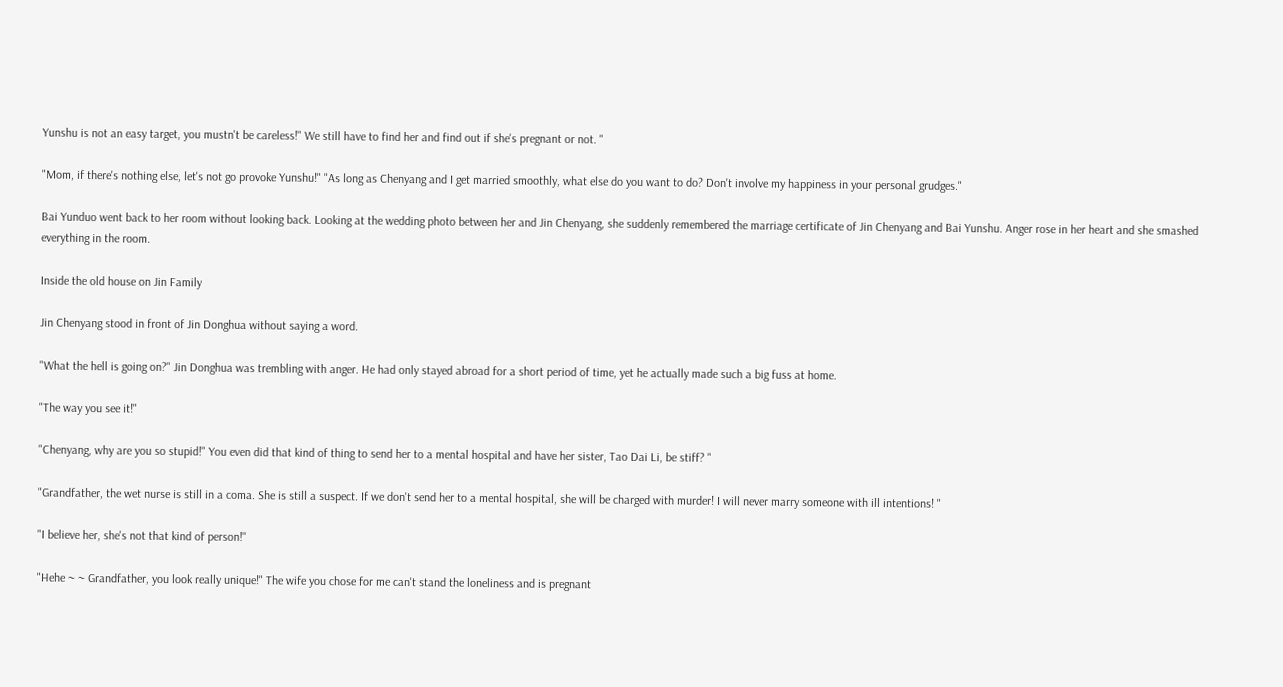Yunshu is not an easy target, you mustn't be careless!" We still have to find her and find out if she's pregnant or not. "

"Mom, if there's nothing else, let's not go provoke Yunshu!" "As long as Chenyang and I get married smoothly, what else do you want to do? Don't involve my happiness in your personal grudges."

Bai Yunduo went back to her room without looking back. Looking at the wedding photo between her and Jin Chenyang, she suddenly remembered the marriage certificate of Jin Chenyang and Bai Yunshu. Anger rose in her heart and she smashed everything in the room.

Inside the old house on Jin Family

Jin Chenyang stood in front of Jin Donghua without saying a word.

"What the hell is going on?" Jin Donghua was trembling with anger. He had only stayed abroad for a short period of time, yet he actually made such a big fuss at home.

"The way you see it!"

"Chenyang, why are you so stupid!" You even did that kind of thing to send her to a mental hospital and have her sister, Tao Dai Li, be stiff? "

"Grandfather, the wet nurse is still in a coma. She is still a suspect. If we don't send her to a mental hospital, she will be charged with murder! I will never marry someone with ill intentions! "

"I believe her, she's not that kind of person!"

"Hehe ~ ~ Grandfather, you look really unique!" The wife you chose for me can't stand the loneliness and is pregnant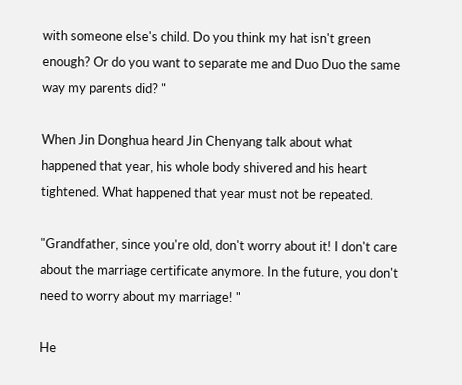with someone else's child. Do you think my hat isn't green enough? Or do you want to separate me and Duo Duo the same way my parents did? "

When Jin Donghua heard Jin Chenyang talk about what happened that year, his whole body shivered and his heart tightened. What happened that year must not be repeated.

"Grandfather, since you're old, don't worry about it! I don't care about the marriage certificate anymore. In the future, you don't need to worry about my marriage! "

He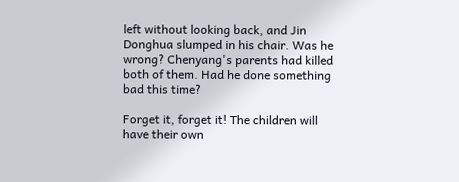left without looking back, and Jin Donghua slumped in his chair. Was he wrong? Chenyang's parents had killed both of them. Had he done something bad this time?

Forget it, forget it! The children will have their own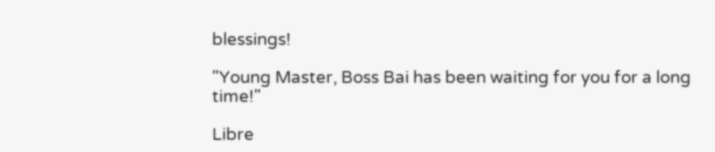blessings!

"Young Master, Boss Bai has been waiting for you for a long time!"

Libre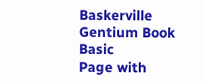Baskerville
Gentium Book Basic
Page with